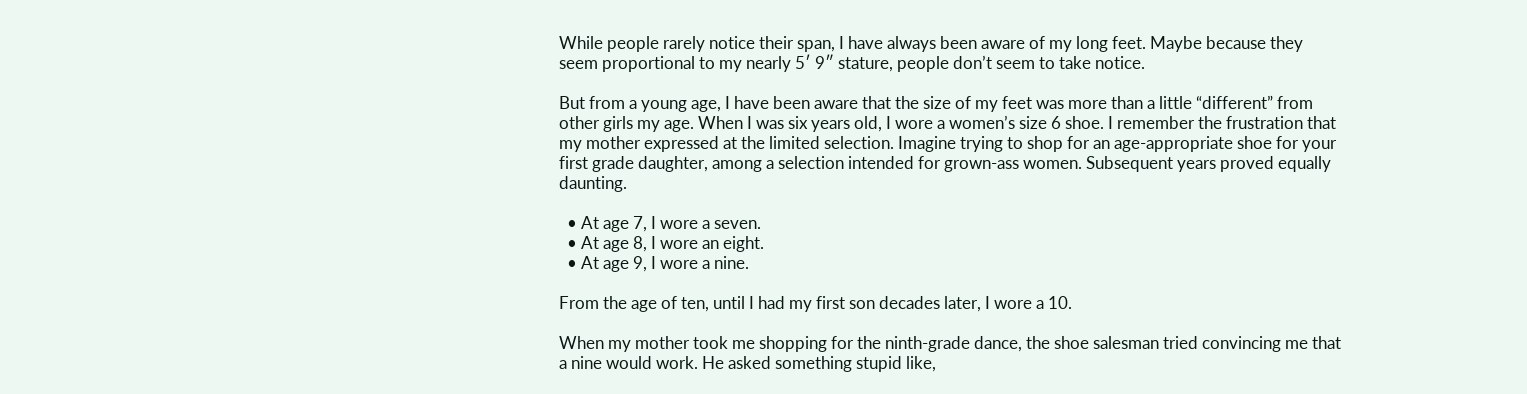While people rarely notice their span, I have always been aware of my long feet. Maybe because they seem proportional to my nearly 5′ 9″ stature, people don’t seem to take notice.

But from a young age, I have been aware that the size of my feet was more than a little “different” from other girls my age. When I was six years old, I wore a women’s size 6 shoe. I remember the frustration that my mother expressed at the limited selection. Imagine trying to shop for an age-appropriate shoe for your first grade daughter, among a selection intended for grown-ass women. Subsequent years proved equally daunting.

  • At age 7, I wore a seven.
  • At age 8, I wore an eight.
  • At age 9, I wore a nine.

From the age of ten, until I had my first son decades later, I wore a 10.

When my mother took me shopping for the ninth-grade dance, the shoe salesman tried convincing me that a nine would work. He asked something stupid like,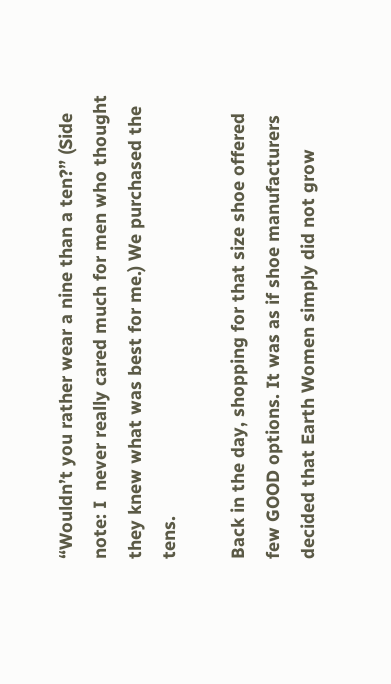“Wouldn’t you rather wear a nine than a ten?” (Side note: I  never really cared much for men who thought they knew what was best for me.) We purchased the tens.

Back in the day, shopping for that size shoe offered few GOOD options. It was as if shoe manufacturers decided that Earth Women simply did not grow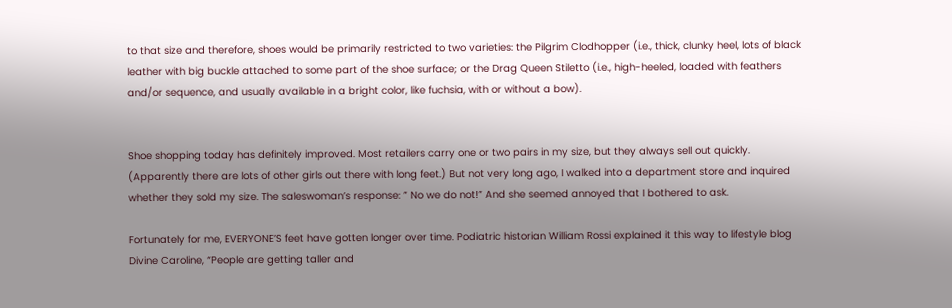to that size and therefore, shoes would be primarily restricted to two varieties: the Pilgrim Clodhopper (i.e., thick, clunky heel, lots of black leather with big buckle attached to some part of the shoe surface; or the Drag Queen Stiletto (i.e., high-heeled, loaded with feathers and/or sequence, and usually available in a bright color, like fuchsia, with or without a bow).


Shoe shopping today has definitely improved. Most retailers carry one or two pairs in my size, but they always sell out quickly. (Apparently there are lots of other girls out there with long feet.) But not very long ago, I walked into a department store and inquired whether they sold my size. The saleswoman’s response: ” No we do not!” And she seemed annoyed that I bothered to ask.

Fortunately for me, EVERYONE’S feet have gotten longer over time. Podiatric historian William Rossi explained it this way to lifestyle blog Divine Caroline, “People are getting taller and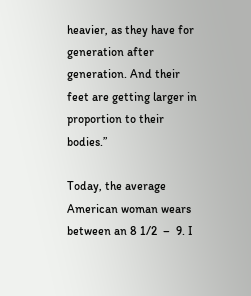heavier, as they have for generation after generation. And their feet are getting larger in proportion to their bodies.”

Today, the average American woman wears between an 8 1/2  –  9. I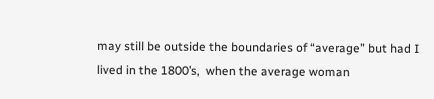may still be outside the boundaries of “average” but had I lived in the 1800’s,  when the average woman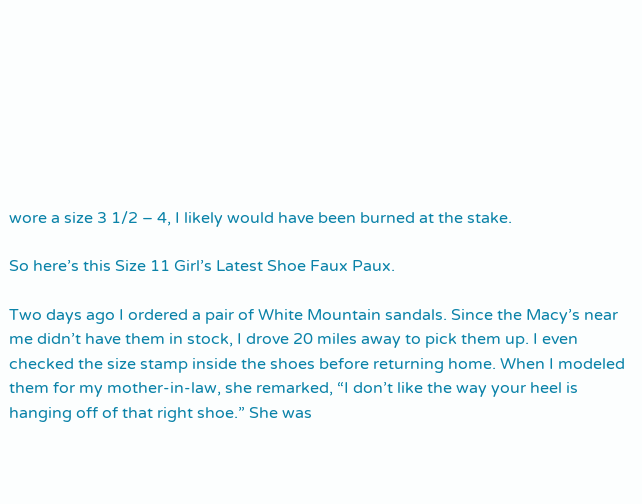wore a size 3 1/2 – 4, I likely would have been burned at the stake.

So here’s this Size 11 Girl’s Latest Shoe Faux Paux.

Two days ago I ordered a pair of White Mountain sandals. Since the Macy’s near me didn’t have them in stock, I drove 20 miles away to pick them up. I even checked the size stamp inside the shoes before returning home. When I modeled them for my mother-in-law, she remarked, “I don’t like the way your heel is hanging off of that right shoe.” She was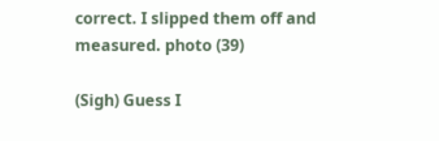correct. I slipped them off and measured. photo (39)

(Sigh) Guess I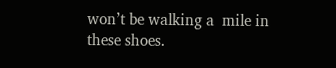won’t be walking a  mile in these shoes.